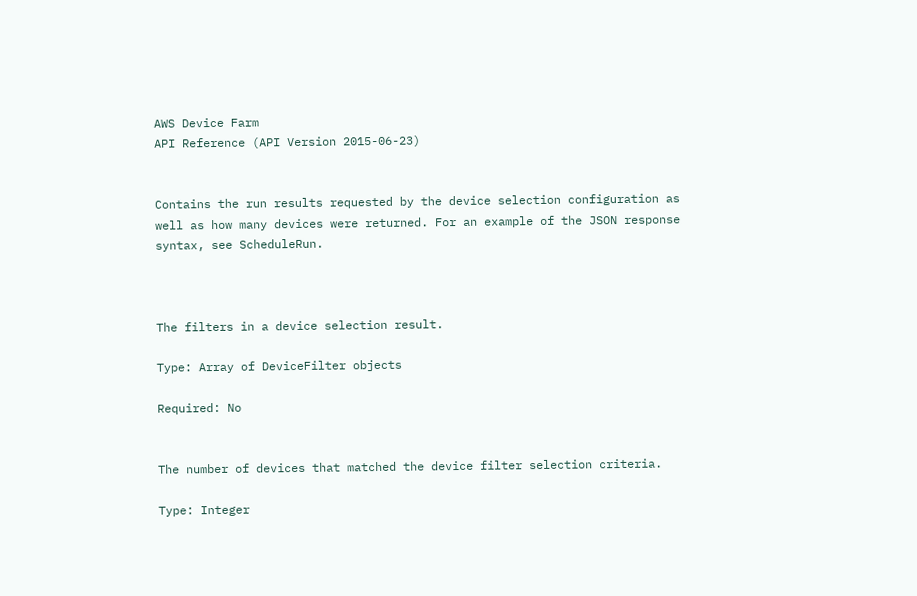AWS Device Farm
API Reference (API Version 2015-06-23)


Contains the run results requested by the device selection configuration as well as how many devices were returned. For an example of the JSON response syntax, see ScheduleRun.



The filters in a device selection result.

Type: Array of DeviceFilter objects

Required: No


The number of devices that matched the device filter selection criteria.

Type: Integer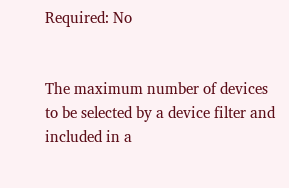Required: No


The maximum number of devices to be selected by a device filter and included in a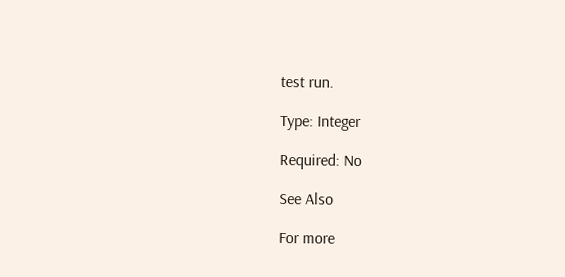test run.

Type: Integer

Required: No

See Also

For more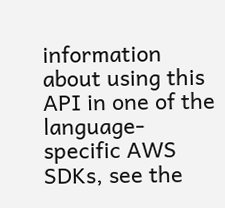information about using this API in one of the language-specific AWS SDKs, see the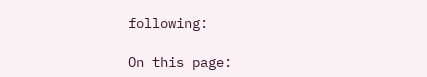following:

On this page: